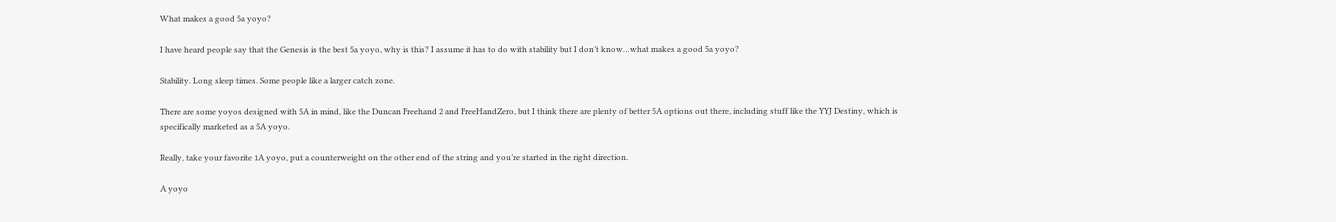What makes a good 5a yoyo?

I have heard people say that the Genesis is the best 5a yoyo, why is this? I assume it has to do with stability but I don’t know…what makes a good 5a yoyo?

Stability. Long sleep times. Some people like a larger catch zone.

There are some yoyos designed with 5A in mind, like the Duncan Freehand 2 and FreeHandZero, but I think there are plenty of better 5A options out there, including stuff like the YYJ Destiny, which is specifically marketed as a 5A yoyo.

Really, take your favorite 1A yoyo, put a counterweight on the other end of the string and you’re started in the right direction.

A yoyo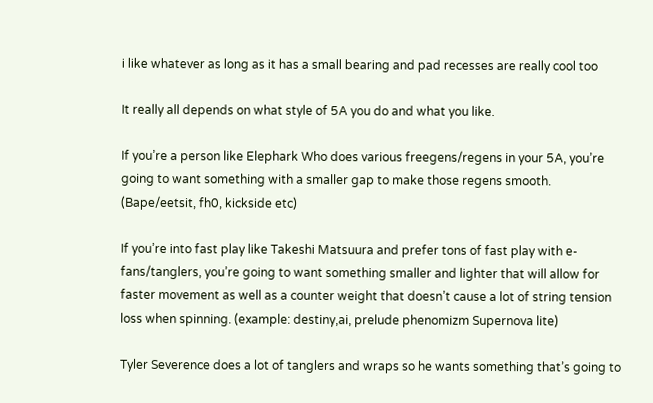i like whatever as long as it has a small bearing and pad recesses are really cool too

It really all depends on what style of 5A you do and what you like.

If you’re a person like Elephark Who does various freegens/regens in your 5A, you’re going to want something with a smaller gap to make those regens smooth. (Bape/eetsit, fh0, kickside etc)

If you’re into fast play like Takeshi Matsuura and prefer tons of fast play with e-fans/tanglers, you’re going to want something smaller and lighter that will allow for faster movement as well as a counter weight that doesn’t cause a lot of string tension loss when spinning. (example: destiny,ai, prelude phenomizm Supernova lite)

Tyler Severence does a lot of tanglers and wraps so he wants something that’s going to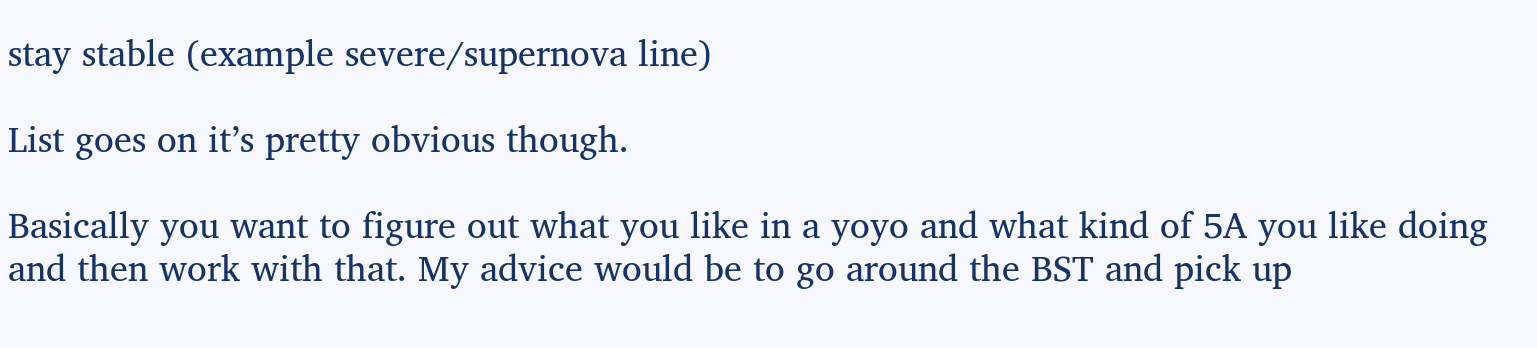stay stable (example severe/supernova line)

List goes on it’s pretty obvious though.

Basically you want to figure out what you like in a yoyo and what kind of 5A you like doing and then work with that. My advice would be to go around the BST and pick up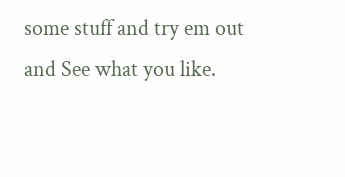some stuff and try em out and See what you like.